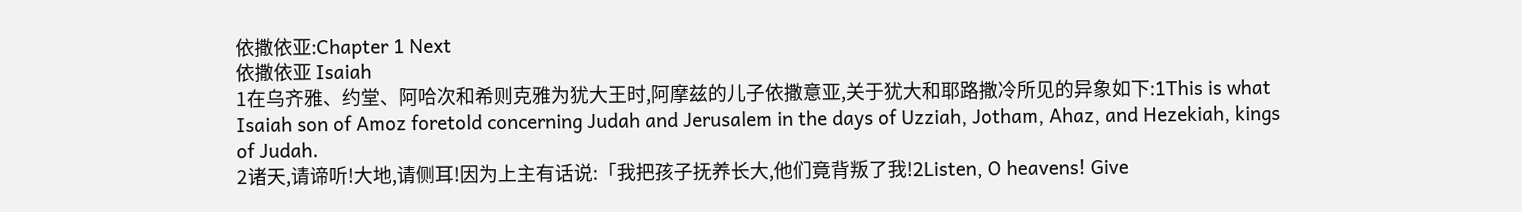依撒依亚:Chapter 1 Next
依撒依亚 Isaiah
1在乌齐雅、约堂、阿哈次和希则克雅为犹大王时,阿摩兹的儿子依撒意亚,关于犹大和耶路撒冷所见的异象如下:1This is what Isaiah son of Amoz foretold concerning Judah and Jerusalem in the days of Uzziah, Jotham, Ahaz, and Hezekiah, kings of Judah.
2诸天,请谛听!大地,请侧耳!因为上主有话说:「我把孩子抚养长大,他们竟背叛了我!2Listen, O heavens! Give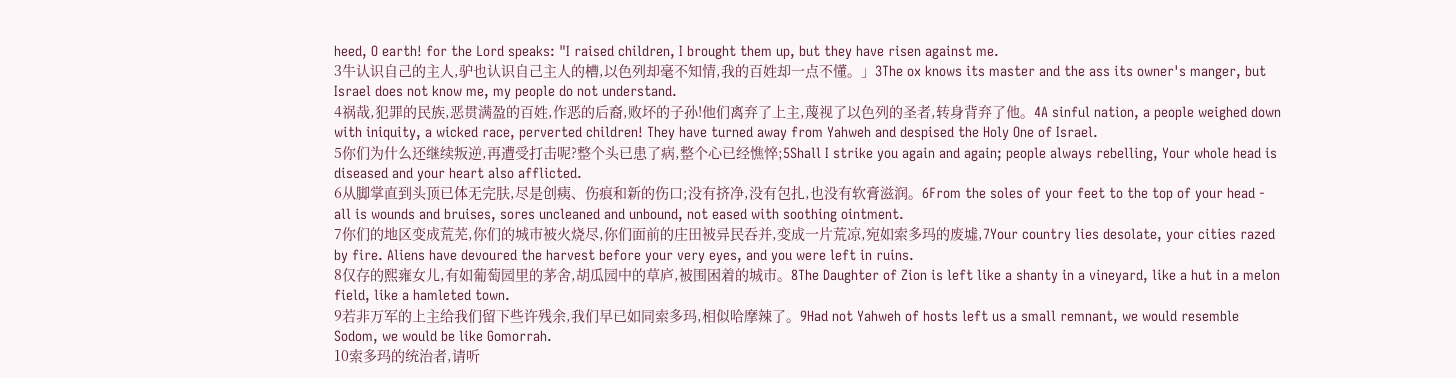heed, O earth! for the Lord speaks: "I raised children, I brought them up, but they have risen against me.
3牛认识自己的主人,驴也认识自己主人的槽,以色列却毫不知情,我的百姓却一点不懂。」3The ox knows its master and the ass its owner's manger, but Israel does not know me, my people do not understand.
4祸哉,犯罪的民族,恶贯满盈的百姓,作恶的后裔,败坏的子孙!他们离弃了上主,蔑视了以色列的圣者,转身背弃了他。4A sinful nation, a people weighed down with iniquity, a wicked race, perverted children! They have turned away from Yahweh and despised the Holy One of Israel.
5你们为什么还继续叛逆,再遭受打击呢?整个头已患了病,整个心已经憔悴;5Shall I strike you again and again; people always rebelling, Your whole head is diseased and your heart also afflicted.
6从脚掌直到头顶已体无完肤,尽是创痍、伤痕和新的伤口;没有挤净,没有包扎,也没有软膏滋润。6From the soles of your feet to the top of your head - all is wounds and bruises, sores uncleaned and unbound, not eased with soothing ointment.
7你们的地区变成荒芜,你们的城市被火烧尽,你们面前的庄田被异民吞并,变成一片荒凉,宛如索多玛的废墟,7Your country lies desolate, your cities razed by fire. Aliens have devoured the harvest before your very eyes, and you were left in ruins.
8仅存的熙雍女儿,有如葡萄园里的茅舍,胡瓜园中的草庐,被围困着的城市。8The Daughter of Zion is left like a shanty in a vineyard, like a hut in a melon field, like a hamleted town.
9若非万军的上主给我们留下些许残余,我们早已如同索多玛,相似哈摩辣了。9Had not Yahweh of hosts left us a small remnant, we would resemble Sodom, we would be like Gomorrah.
10索多玛的统治者,请听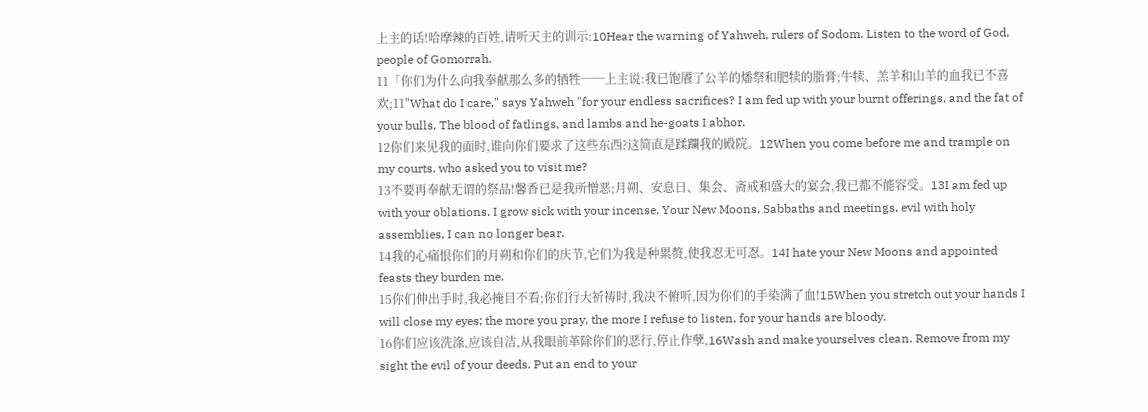上主的话!哈摩辣的百姓,请听天主的训示:10Hear the warning of Yahweh, rulers of Sodom. Listen to the word of God, people of Gomorrah.
11「你们为什么向我奉献那么多的牺牲──上主说:我已饱餍了公羊的燔祭和肥犊的脂膏;牛犊、羔羊和山羊的血我已不喜欢;11"What do I care," says Yahweh "for your endless sacrifices? I am fed up with your burnt offerings, and the fat of your bulls. The blood of fatlings, and lambs and he-goats I abhor.
12你们来见我的面时,谁向你们要求了这些东西?这简直是蹂躝我的殿院。12When you come before me and trample on my courts, who asked you to visit me?
13不要再奉献无谓的祭品!馨香已是我所憎恶;月朔、安息日、集会、斋戒和盛大的宴会,我已都不能容受。13I am fed up with your oblations. I grow sick with your incense. Your New Moons, Sabbaths and meetings, evil with holy assemblies, I can no longer bear.
14我的心痛恨你们的月朔和你们的庆节,它们为我是种累赘,使我忍无可忍。14I hate your New Moons and appointed feasts they burden me.
15你们伸出手时,我必掩目不看;你们行大祈祷时,我决不俯听,因为你们的手染满了血!15When you stretch out your hands I will close my eyes; the more you pray, the more I refuse to listen, for your hands are bloody.
16你们应该洗涤,应该自洁,从我眼前革除你们的恶行,停止作孽,16Wash and make yourselves clean. Remove from my sight the evil of your deeds. Put an end to your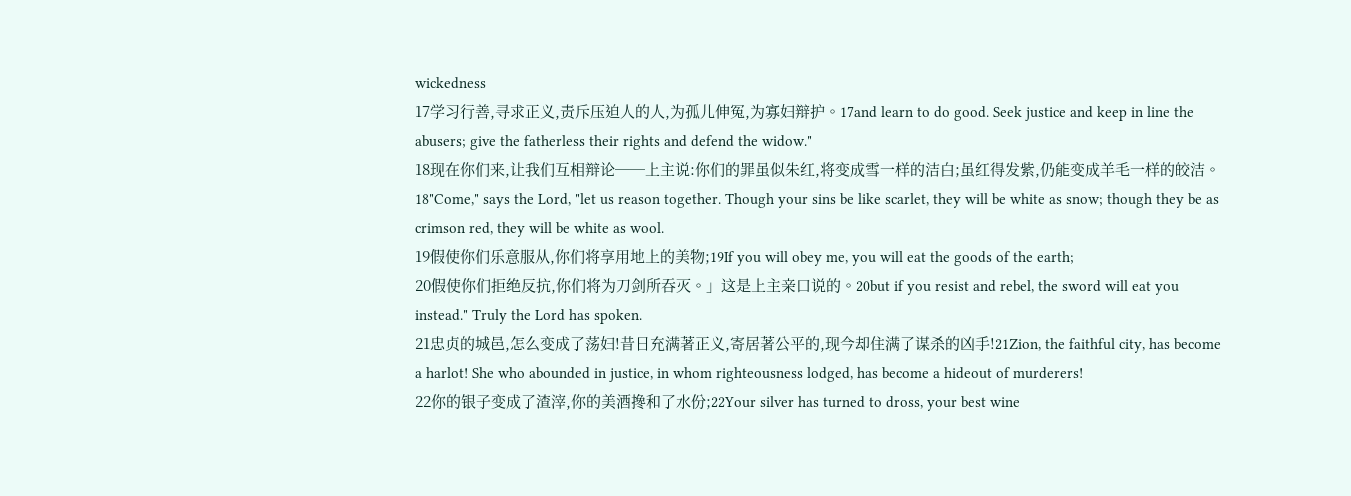wickedness
17学习行善,寻求正义,责斥压迫人的人,为孤儿伸冤,为寡妇辩护。17and learn to do good. Seek justice and keep in line the abusers; give the fatherless their rights and defend the widow."
18现在你们来,让我们互相辩论──上主说:你们的罪虽似朱红,将变成雪一样的洁白;虽红得发紫,仍能变成羊毛一样的皎洁。18"Come," says the Lord, "let us reason together. Though your sins be like scarlet, they will be white as snow; though they be as crimson red, they will be white as wool.
19假使你们乐意服从,你们将享用地上的美物;19If you will obey me, you will eat the goods of the earth;
20假使你们拒绝反抗,你们将为刀剑所吞灭。」这是上主亲口说的。20but if you resist and rebel, the sword will eat you instead." Truly the Lord has spoken.
21忠贞的城邑,怎么变成了荡妇!昔日充满著正义,寄居著公平的,现今却住满了谋杀的凶手!21Zion, the faithful city, has become a harlot! She who abounded in justice, in whom righteousness lodged, has become a hideout of murderers!
22你的银子变成了渣滓,你的美酒搀和了水份;22Your silver has turned to dross, your best wine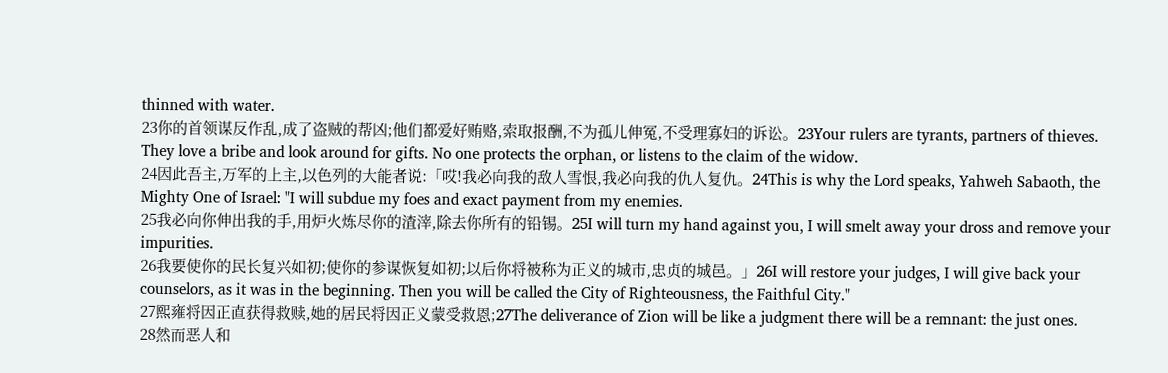thinned with water.
23你的首领谋反作乱,成了盗贼的帮凶;他们都爱好贿赂,索取报酬,不为孤儿伸冤,不受理寡妇的诉讼。23Your rulers are tyrants, partners of thieves. They love a bribe and look around for gifts. No one protects the orphan, or listens to the claim of the widow.
24因此吾主,万军的上主,以色列的大能者说:「哎!我必向我的敌人雪恨,我必向我的仇人复仇。24This is why the Lord speaks, Yahweh Sabaoth, the Mighty One of Israel: "I will subdue my foes and exact payment from my enemies.
25我必向你伸出我的手,用炉火炼尽你的渣滓,除去你所有的铅锡。25I will turn my hand against you, I will smelt away your dross and remove your impurities.
26我要使你的民长复兴如初;使你的参谋恢复如初;以后你将被称为正义的城市,忠贞的城邑。」26I will restore your judges, I will give back your counselors, as it was in the beginning. Then you will be called the City of Righteousness, the Faithful City."
27熙雍将因正直获得救赎,她的居民将因正义蒙受救恩;27The deliverance of Zion will be like a judgment there will be a remnant: the just ones.
28然而恶人和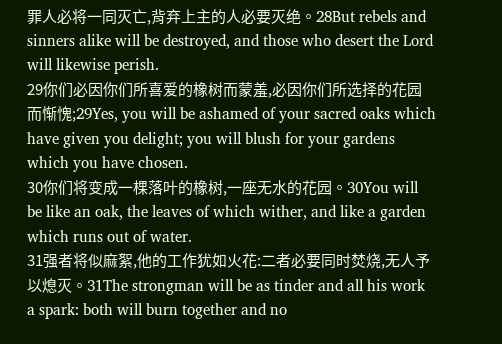罪人必将一同灭亡,背弃上主的人必要灭绝。28But rebels and sinners alike will be destroyed, and those who desert the Lord will likewise perish.
29你们必因你们所喜爱的橡树而蒙羞,必因你们所选择的花园而惭愧;29Yes, you will be ashamed of your sacred oaks which have given you delight; you will blush for your gardens which you have chosen.
30你们将变成一棵落叶的橡树,一座无水的花园。30You will be like an oak, the leaves of which wither, and like a garden which runs out of water.
31强者将似麻絮,他的工作犹如火花:二者必要同时焚烧,无人予以熄灭。31The strongman will be as tinder and all his work a spark: both will burn together and no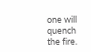one will quench the fire.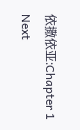依撒依亚:Chapter 1 Next